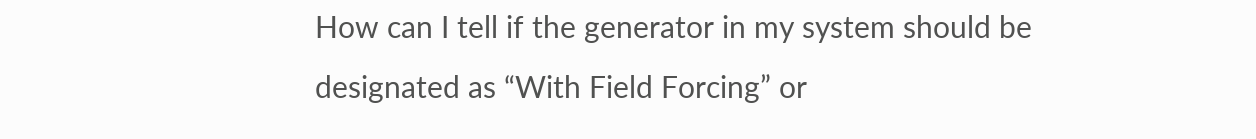How can I tell if the generator in my system should be designated as “With Field Forcing” or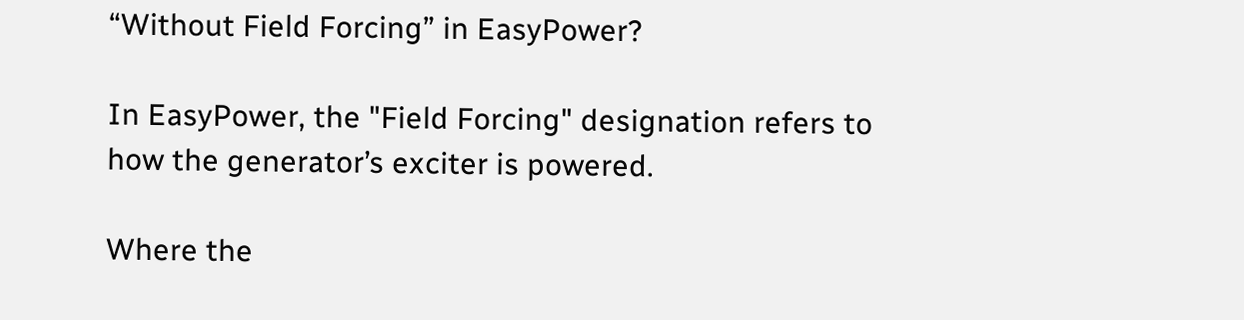“Without Field Forcing” in EasyPower?

In EasyPower, the "Field Forcing" designation refers to how the generator’s exciter is powered.

Where the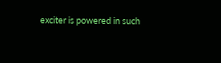exciter is powered in such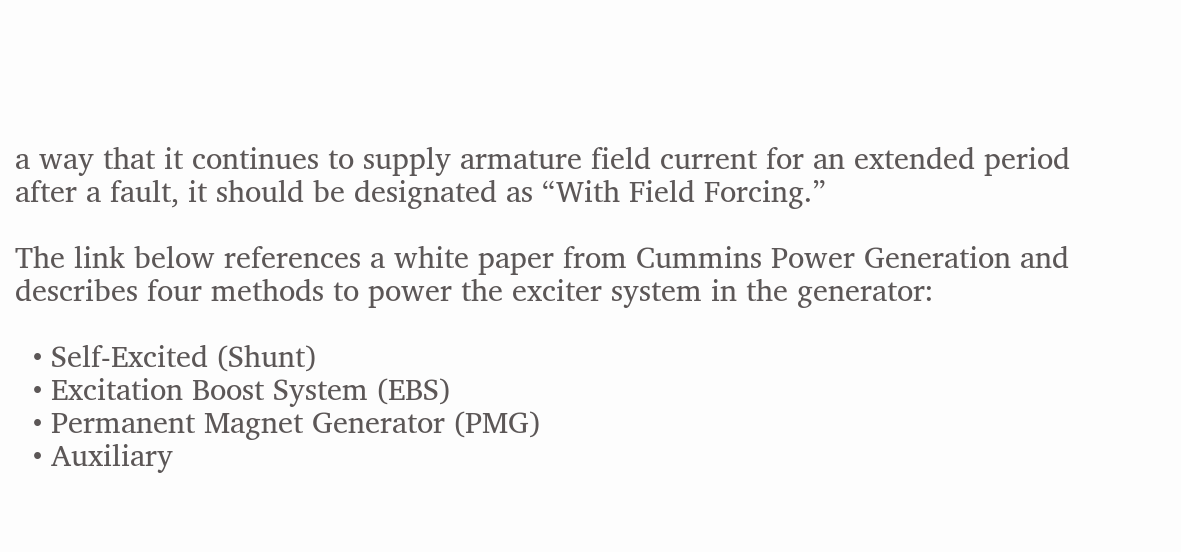a way that it continues to supply armature field current for an extended period after a fault, it should be designated as “With Field Forcing.”

The link below references a white paper from Cummins Power Generation and describes four methods to power the exciter system in the generator:

  • Self-Excited (Shunt)
  • Excitation Boost System (EBS)
  • Permanent Magnet Generator (PMG)
  • Auxiliary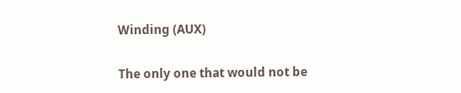Winding (AUX)

The only one that would not be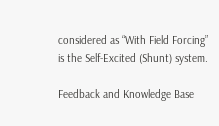considered as “With Field Forcing” is the Self-Excited (Shunt) system.

Feedback and Knowledge Base